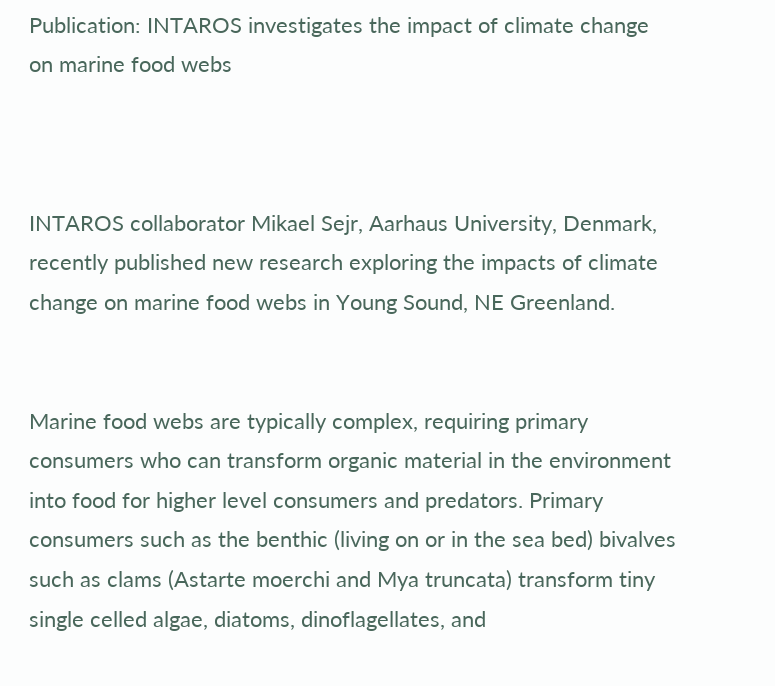Publication: INTAROS investigates the impact of climate change on marine food webs



INTAROS collaborator Mikael Sejr, Aarhaus University, Denmark, recently published new research exploring the impacts of climate change on marine food webs in Young Sound, NE Greenland.


Marine food webs are typically complex, requiring primary consumers who can transform organic material in the environment into food for higher level consumers and predators. Primary consumers such as the benthic (living on or in the sea bed) bivalves such as clams (Astarte moerchi and Mya truncata) transform tiny single celled algae, diatoms, dinoflagellates, and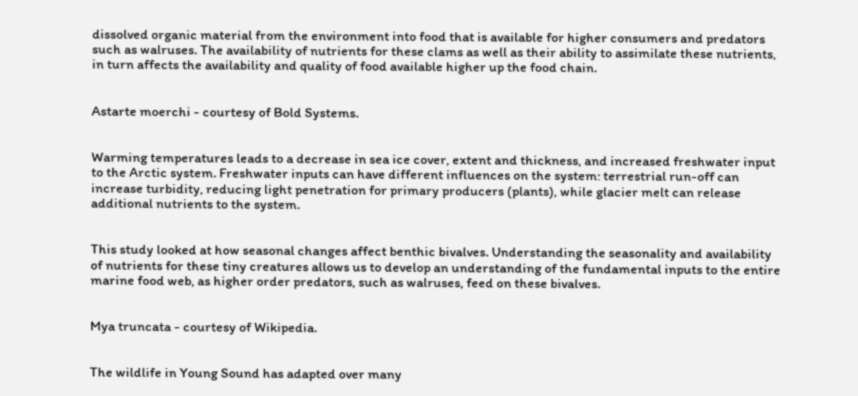dissolved organic material from the environment into food that is available for higher consumers and predators such as walruses. The availability of nutrients for these clams as well as their ability to assimilate these nutrients, in turn affects the availability and quality of food available higher up the food chain.


Astarte moerchi - courtesy of Bold Systems.


Warming temperatures leads to a decrease in sea ice cover, extent and thickness, and increased freshwater input to the Arctic system. Freshwater inputs can have different influences on the system: terrestrial run-off can increase turbidity, reducing light penetration for primary producers (plants), while glacier melt can release additional nutrients to the system.


This study looked at how seasonal changes affect benthic bivalves. Understanding the seasonality and availability of nutrients for these tiny creatures allows us to develop an understanding of the fundamental inputs to the entire marine food web, as higher order predators, such as walruses, feed on these bivalves.


Mya truncata - courtesy of Wikipedia.


The wildlife in Young Sound has adapted over many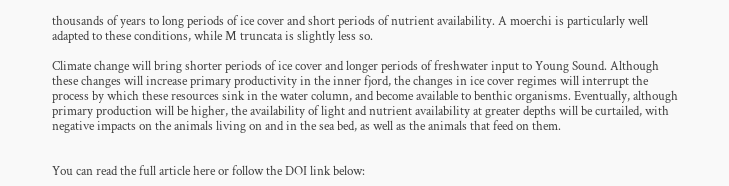thousands of years to long periods of ice cover and short periods of nutrient availability. A moerchi is particularly well adapted to these conditions, while M truncata is slightly less so.

Climate change will bring shorter periods of ice cover and longer periods of freshwater input to Young Sound. Although these changes will increase primary productivity in the inner fjord, the changes in ice cover regimes will interrupt the process by which these resources sink in the water column, and become available to benthic organisms. Eventually, although primary production will be higher, the availability of light and nutrient availability at greater depths will be curtailed, with negative impacts on the animals living on and in the sea bed, as well as the animals that feed on them.


You can read the full article here or follow the DOI link below: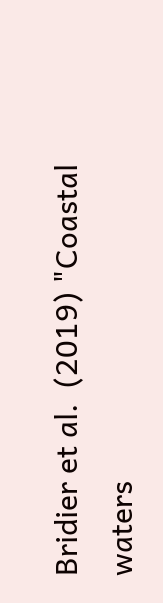Bridier et al.  (2019) "Coastal waters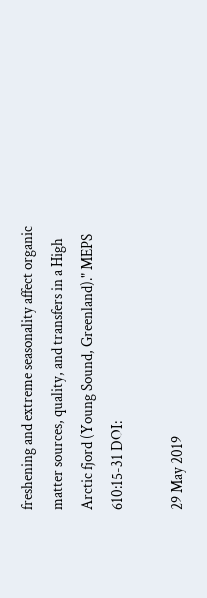freshening and extreme seasonality affect organic matter sources, quality, and transfers in a High Arctic fjord (Young Sound, Greenland)." MEPS 610:15-31 DOI:

29 May 2019